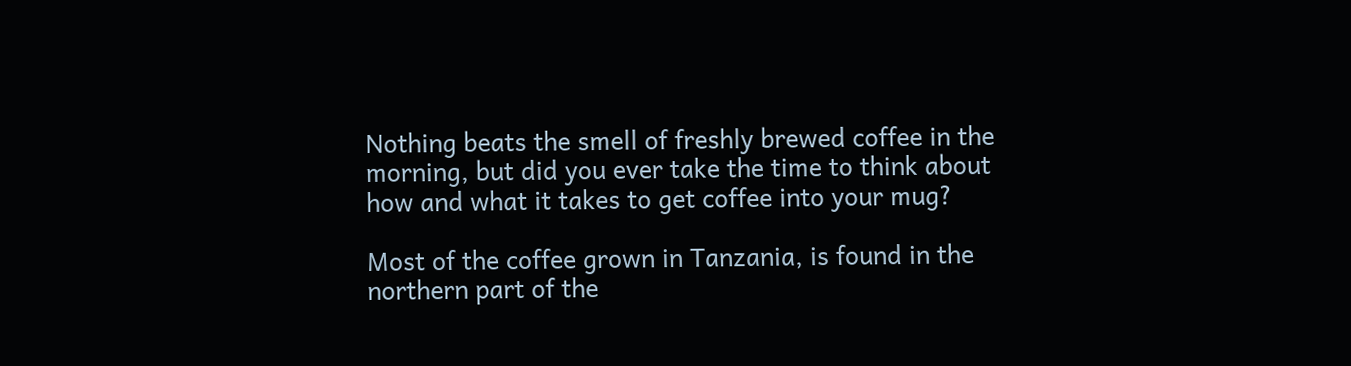Nothing beats the smell of freshly brewed coffee in the morning, but did you ever take the time to think about how and what it takes to get coffee into your mug?

Most of the coffee grown in Tanzania, is found in the northern part of the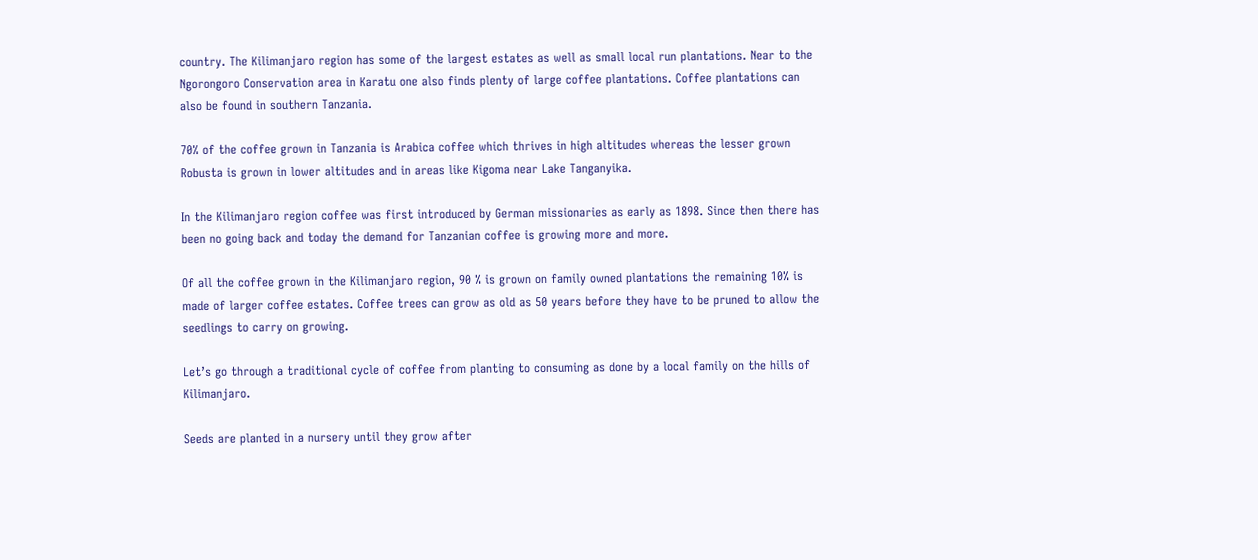country. The Kilimanjaro region has some of the largest estates as well as small local run plantations. Near to the Ngorongoro Conservation area in Karatu one also finds plenty of large coffee plantations. Coffee plantations can also be found in southern Tanzania.

70% of the coffee grown in Tanzania is Arabica coffee which thrives in high altitudes whereas the lesser grown Robusta is grown in lower altitudes and in areas like Kigoma near Lake Tanganyika.

In the Kilimanjaro region coffee was first introduced by German missionaries as early as 1898. Since then there has been no going back and today the demand for Tanzanian coffee is growing more and more.

Of all the coffee grown in the Kilimanjaro region, 90 % is grown on family owned plantations the remaining 10% is made of larger coffee estates. Coffee trees can grow as old as 50 years before they have to be pruned to allow the seedlings to carry on growing.

Let’s go through a traditional cycle of coffee from planting to consuming as done by a local family on the hills of Kilimanjaro.

Seeds are planted in a nursery until they grow after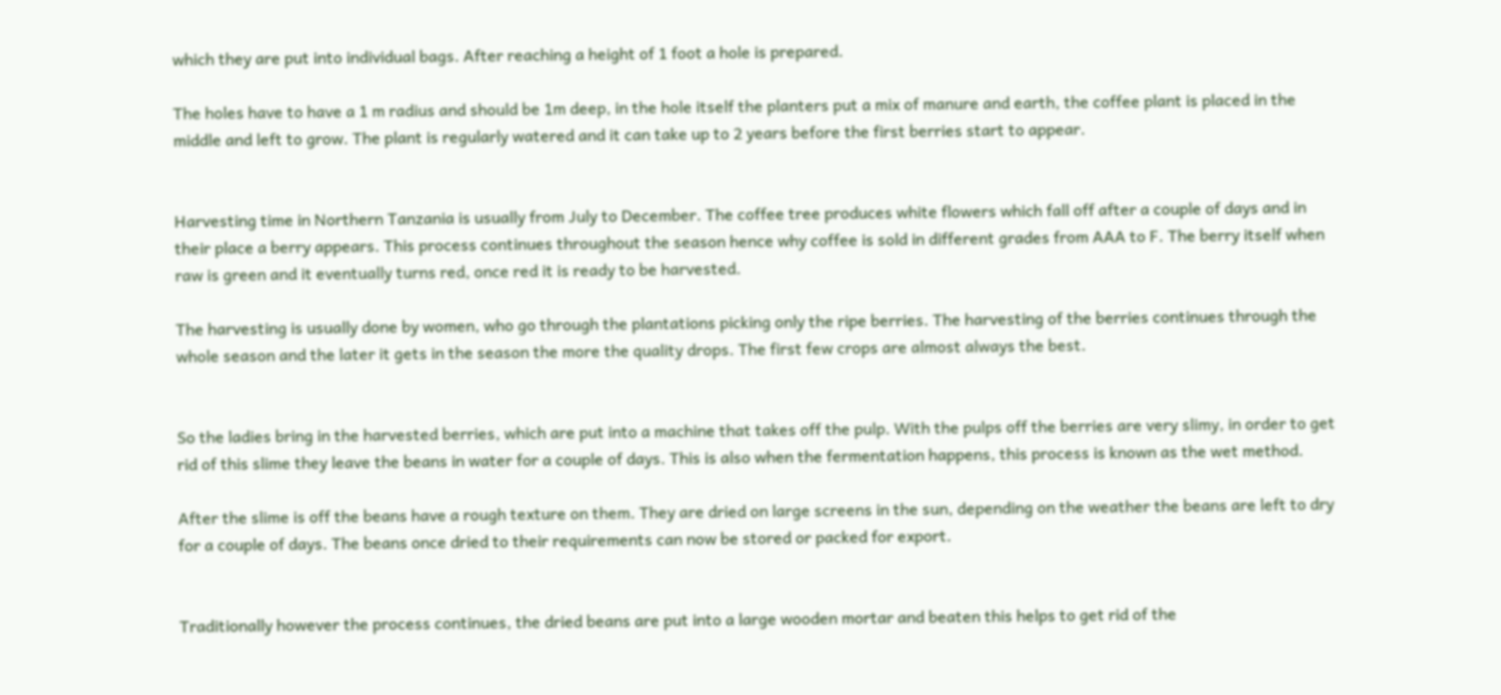which they are put into individual bags. After reaching a height of 1 foot a hole is prepared.

The holes have to have a 1 m radius and should be 1m deep, in the hole itself the planters put a mix of manure and earth, the coffee plant is placed in the middle and left to grow. The plant is regularly watered and it can take up to 2 years before the first berries start to appear.


Harvesting time in Northern Tanzania is usually from July to December. The coffee tree produces white flowers which fall off after a couple of days and in their place a berry appears. This process continues throughout the season hence why coffee is sold in different grades from AAA to F. The berry itself when raw is green and it eventually turns red, once red it is ready to be harvested.

The harvesting is usually done by women, who go through the plantations picking only the ripe berries. The harvesting of the berries continues through the whole season and the later it gets in the season the more the quality drops. The first few crops are almost always the best.


So the ladies bring in the harvested berries, which are put into a machine that takes off the pulp. With the pulps off the berries are very slimy, in order to get rid of this slime they leave the beans in water for a couple of days. This is also when the fermentation happens, this process is known as the wet method.

After the slime is off the beans have a rough texture on them. They are dried on large screens in the sun, depending on the weather the beans are left to dry for a couple of days. The beans once dried to their requirements can now be stored or packed for export.


Traditionally however the process continues, the dried beans are put into a large wooden mortar and beaten this helps to get rid of the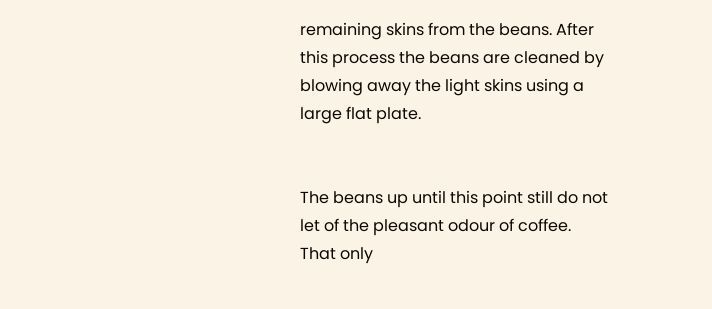remaining skins from the beans. After this process the beans are cleaned by blowing away the light skins using a large flat plate.


The beans up until this point still do not let of the pleasant odour of coffee. That only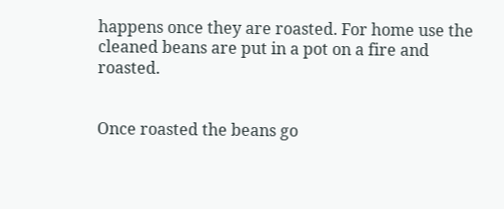happens once they are roasted. For home use the cleaned beans are put in a pot on a fire and roasted.


Once roasted the beans go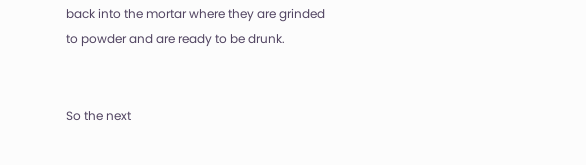back into the mortar where they are grinded to powder and are ready to be drunk.


So the next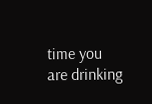time you are drinking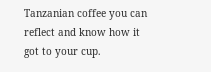Tanzanian coffee you can reflect and know how it got to your cup.